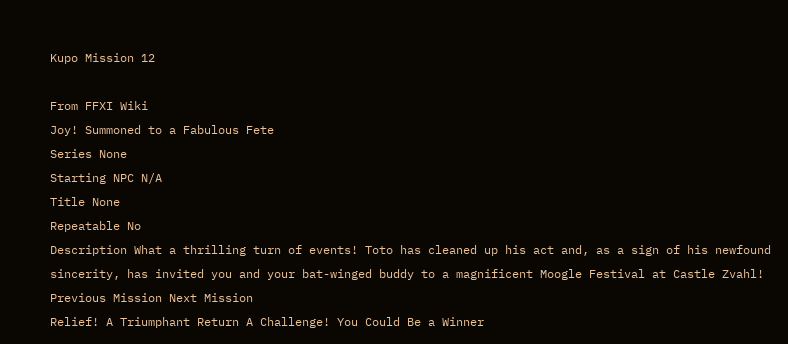Kupo Mission 12

From FFXI Wiki
Joy! Summoned to a Fabulous Fete
Series None
Starting NPC N/A
Title None
Repeatable No
Description What a thrilling turn of events! Toto has cleaned up his act and, as a sign of his newfound sincerity, has invited you and your bat-winged buddy to a magnificent Moogle Festival at Castle Zvahl!
Previous Mission Next Mission
Relief! A Triumphant Return A Challenge! You Could Be a Winner